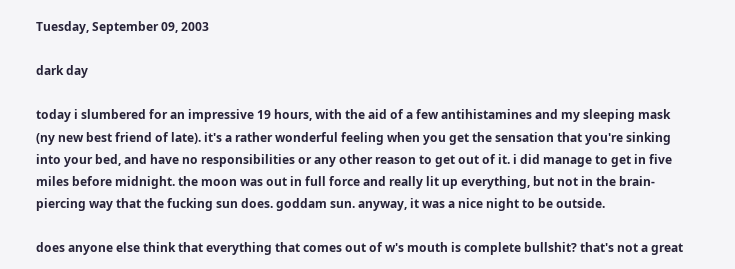Tuesday, September 09, 2003

dark day

today i slumbered for an impressive 19 hours, with the aid of a few antihistamines and my sleeping mask (ny new best friend of late). it's a rather wonderful feeling when you get the sensation that you're sinking into your bed, and have no responsibilities or any other reason to get out of it. i did manage to get in five miles before midnight. the moon was out in full force and really lit up everything, but not in the brain-piercing way that the fucking sun does. goddam sun. anyway, it was a nice night to be outside.

does anyone else think that everything that comes out of w's mouth is complete bullshit? that's not a great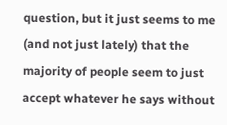question, but it just seems to me (and not just lately) that the majority of people seem to just accept whatever he says without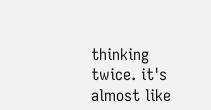thinking twice. it's almost like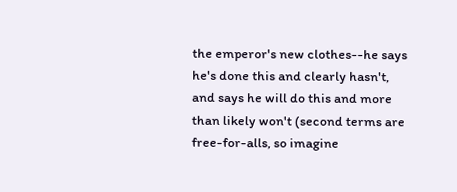the emperor's new clothes--he says he's done this and clearly hasn't, and says he will do this and more than likely won't (second terms are free-for-alls, so imagine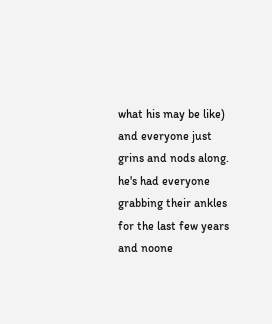what his may be like) and everyone just grins and nods along. he's had everyone grabbing their ankles for the last few years and noone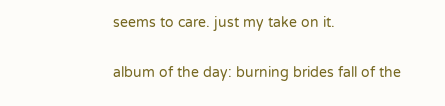seems to care. just my take on it.

album of the day: burning brides fall of the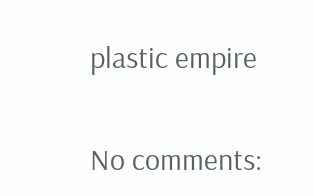plastic empire

No comments: